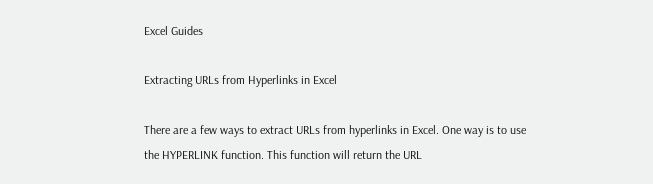Excel Guides

Extracting URLs from Hyperlinks in Excel

There are a few ways to extract URLs from hyperlinks in Excel. One way is to use the HYPERLINK function. This function will return the URL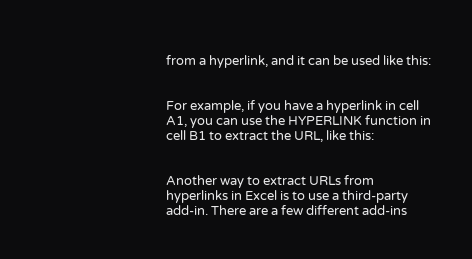from a hyperlink, and it can be used like this:


For example, if you have a hyperlink in cell A1, you can use the HYPERLINK function in cell B1 to extract the URL, like this:


Another way to extract URLs from hyperlinks in Excel is to use a third-party add-in. There are a few different add-ins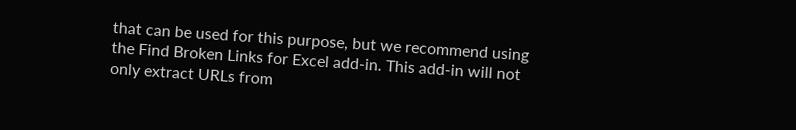that can be used for this purpose, but we recommend using the Find Broken Links for Excel add-in. This add-in will not only extract URLs from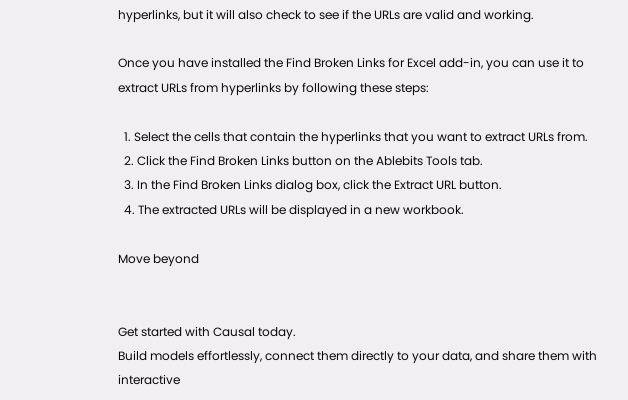hyperlinks, but it will also check to see if the URLs are valid and working.

Once you have installed the Find Broken Links for Excel add-in, you can use it to extract URLs from hyperlinks by following these steps:

  1. Select the cells that contain the hyperlinks that you want to extract URLs from.
  2. Click the Find Broken Links button on the Ablebits Tools tab.
  3. In the Find Broken Links dialog box, click the Extract URL button.
  4. The extracted URLs will be displayed in a new workbook.

Move beyond


Get started with Causal today.
Build models effortlessly, connect them directly to your data, and share them with interactive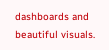dashboards and beautiful visuals.